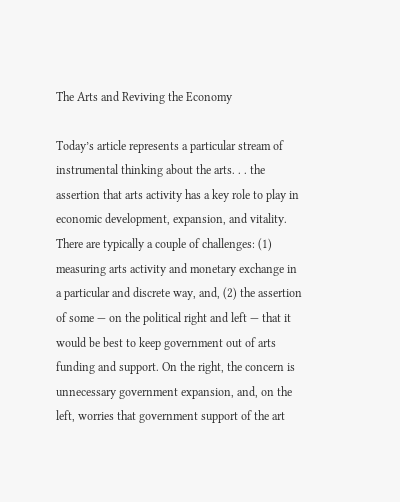The Arts and Reviving the Economy

Today’s article represents a particular stream of instrumental thinking about the arts. . . the assertion that arts activity has a key role to play in economic development, expansion, and vitality. There are typically a couple of challenges: (1) measuring arts activity and monetary exchange in a particular and discrete way, and, (2) the assertion of some — on the political right and left — that it would be best to keep government out of arts funding and support. On the right, the concern is unnecessary government expansion, and, on the left, worries that government support of the art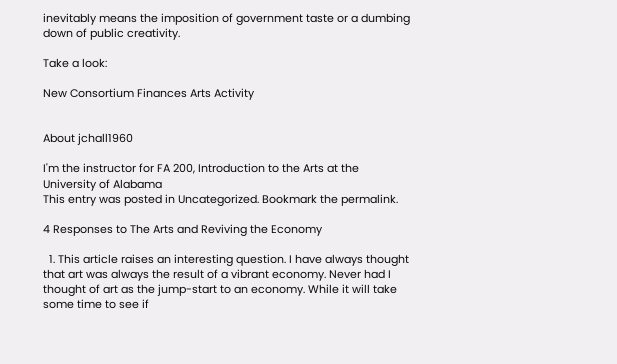inevitably means the imposition of government taste or a dumbing down of public creativity.

Take a look:

New Consortium Finances Arts Activity


About jchall1960

I'm the instructor for FA 200, Introduction to the Arts at the University of Alabama
This entry was posted in Uncategorized. Bookmark the permalink.

4 Responses to The Arts and Reviving the Economy

  1. This article raises an interesting question. I have always thought that art was always the result of a vibrant economy. Never had I thought of art as the jump-start to an economy. While it will take some time to see if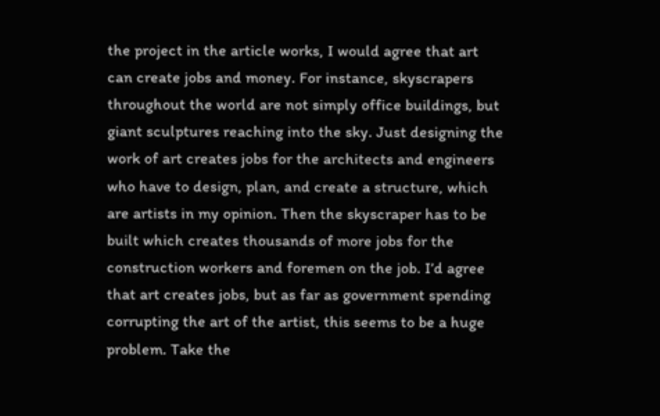the project in the article works, I would agree that art can create jobs and money. For instance, skyscrapers throughout the world are not simply office buildings, but giant sculptures reaching into the sky. Just designing the work of art creates jobs for the architects and engineers who have to design, plan, and create a structure, which are artists in my opinion. Then the skyscraper has to be built which creates thousands of more jobs for the construction workers and foremen on the job. I’d agree that art creates jobs, but as far as government spending corrupting the art of the artist, this seems to be a huge problem. Take the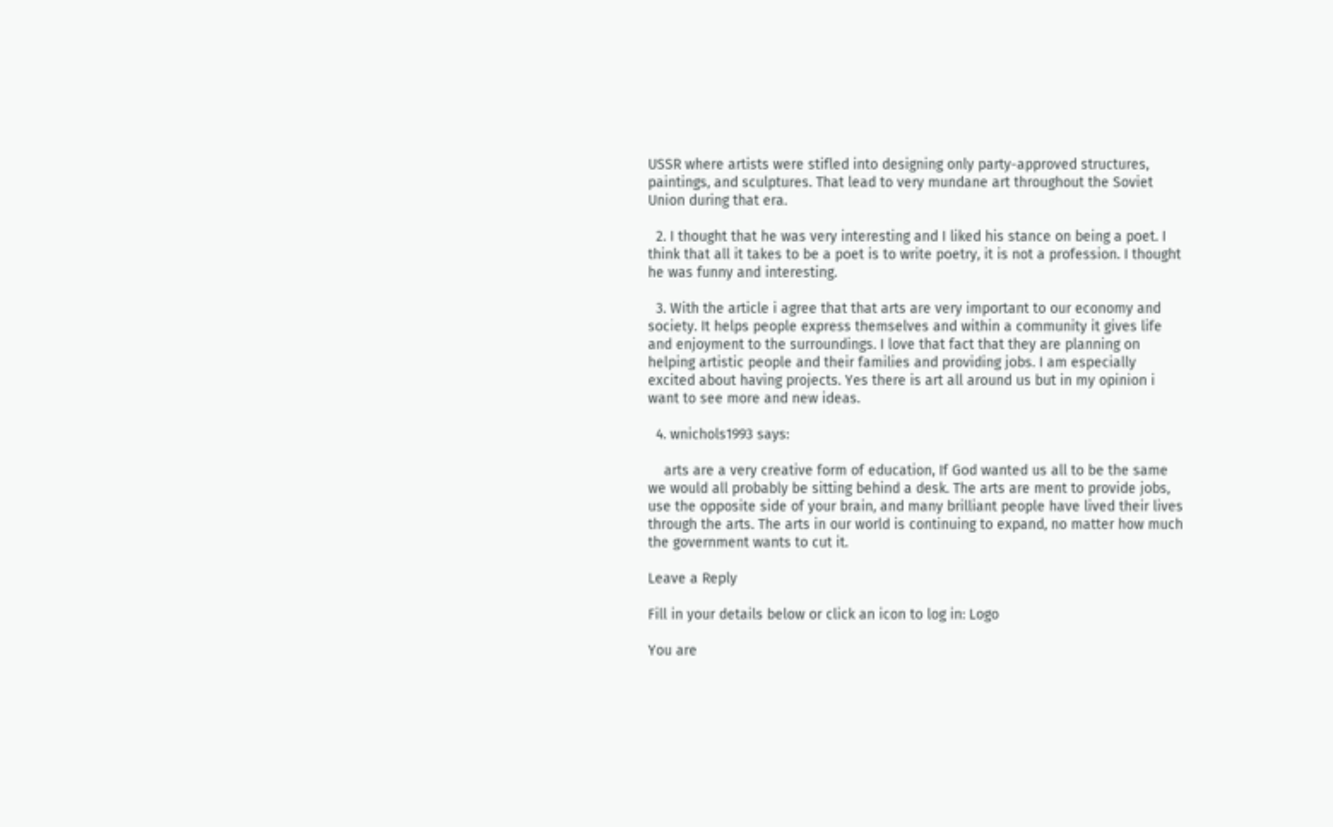USSR where artists were stifled into designing only party-approved structures, paintings, and sculptures. That lead to very mundane art throughout the Soviet Union during that era.

  2. I thought that he was very interesting and I liked his stance on being a poet. I think that all it takes to be a poet is to write poetry, it is not a profession. I thought he was funny and interesting.

  3. With the article i agree that that arts are very important to our economy and society. It helps people express themselves and within a community it gives life and enjoyment to the surroundings. I love that fact that they are planning on helping artistic people and their families and providing jobs. I am especially excited about having projects. Yes there is art all around us but in my opinion i want to see more and new ideas.

  4. wnichols1993 says:

    arts are a very creative form of education, If God wanted us all to be the same we would all probably be sitting behind a desk. The arts are ment to provide jobs, use the opposite side of your brain, and many brilliant people have lived their lives through the arts. The arts in our world is continuing to expand, no matter how much the government wants to cut it.

Leave a Reply

Fill in your details below or click an icon to log in: Logo

You are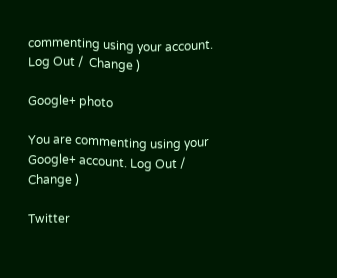commenting using your account. Log Out /  Change )

Google+ photo

You are commenting using your Google+ account. Log Out /  Change )

Twitter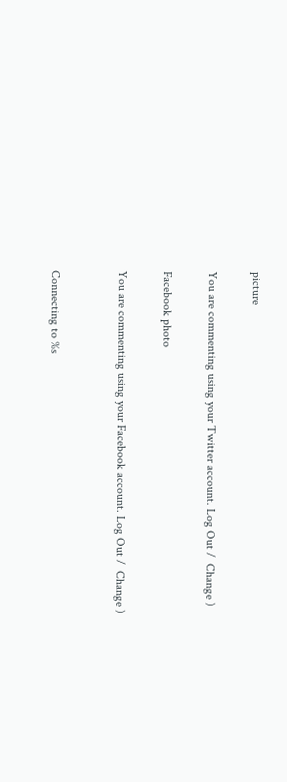picture

You are commenting using your Twitter account. Log Out /  Change )

Facebook photo

You are commenting using your Facebook account. Log Out /  Change )


Connecting to %s